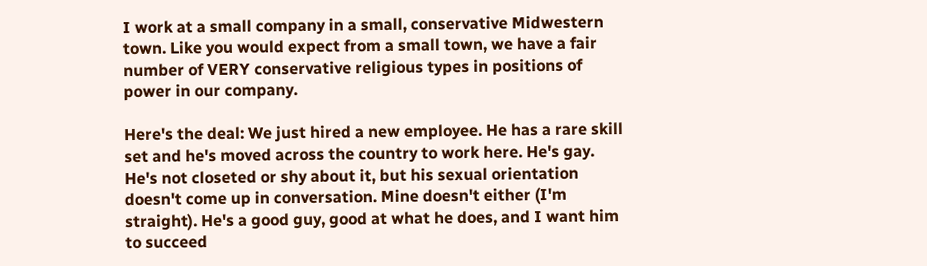I work at a small company in a small, conservative Midwestern town. Like you would expect from a small town, we have a fair number of VERY conservative religious types in positions of power in our company.

Here's the deal: We just hired a new employee. He has a rare skill set and he's moved across the country to work here. He's gay. He's not closeted or shy about it, but his sexual orientation doesn't come up in conversation. Mine doesn't either (I'm straight). He's a good guy, good at what he does, and I want him to succeed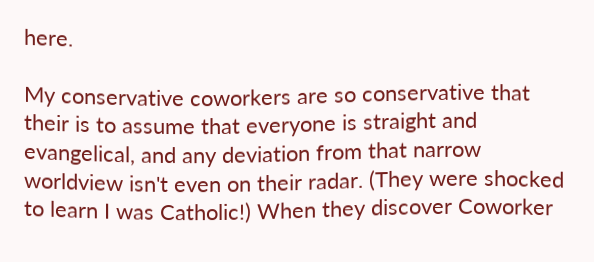here.

My conservative coworkers are so conservative that their is to assume that everyone is straight and evangelical, and any deviation from that narrow worldview isn't even on their radar. (They were shocked to learn I was Catholic!) When they discover Coworker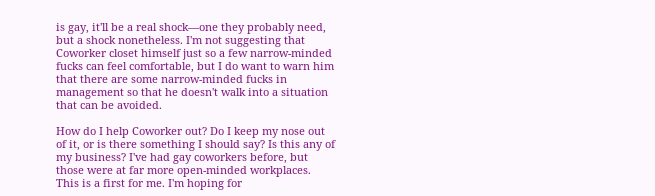is gay, it'll be a real shock—one they probably need, but a shock nonetheless. I'm not suggesting that Coworker closet himself just so a few narrow-minded fucks can feel comfortable, but I do want to warn him that there are some narrow-minded fucks in management so that he doesn't walk into a situation that can be avoided.

How do I help Coworker out? Do I keep my nose out of it, or is there something I should say? Is this any of my business? I've had gay coworkers before, but those were at far more open-minded workplaces. This is a first for me. I'm hoping for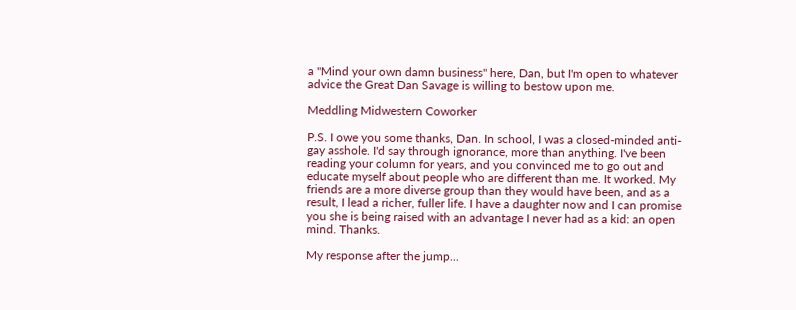a "Mind your own damn business" here, Dan, but I'm open to whatever advice the Great Dan Savage is willing to bestow upon me.

Meddling Midwestern Coworker

P.S. I owe you some thanks, Dan. In school, I was a closed-minded anti-gay asshole. I'd say through ignorance, more than anything. I've been reading your column for years, and you convinced me to go out and educate myself about people who are different than me. It worked. My friends are a more diverse group than they would have been, and as a result, I lead a richer, fuller life. I have a daughter now and I can promise you she is being raised with an advantage I never had as a kid: an open mind. Thanks.

My response after the jump...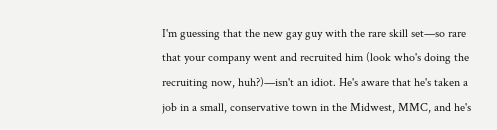I'm guessing that the new gay guy with the rare skill set—so rare that your company went and recruited him (look who's doing the recruiting now, huh?)—isn't an idiot. He's aware that he's taken a job in a small, conservative town in the Midwest, MMC, and he's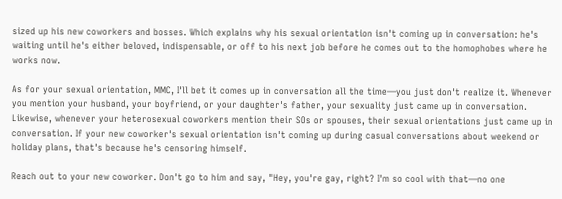sized up his new coworkers and bosses. Which explains why his sexual orientation isn't coming up in conversation: he's waiting until he's either beloved, indispensable, or off to his next job before he comes out to the homophobes where he works now.

As for your sexual orientation, MMC, I'll bet it comes up in conversation all the time—you just don't realize it. Whenever you mention your husband, your boyfriend, or your daughter's father, your sexuality just came up in conversation. Likewise, whenever your heterosexual coworkers mention their SOs or spouses, their sexual orientations just came up in conversation. If your new coworker's sexual orientation isn't coming up during casual conversations about weekend or holiday plans, that's because he's censoring himself.

Reach out to your new coworker. Don't go to him and say, "Hey, you're gay, right? I'm so cool with that—no one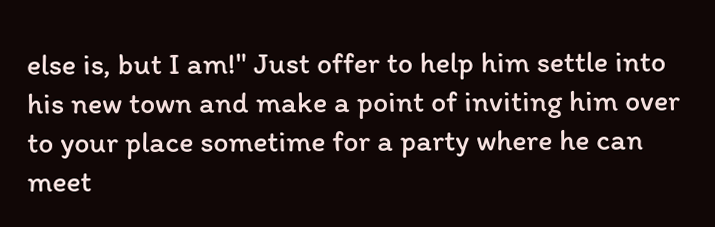else is, but I am!" Just offer to help him settle into his new town and make a point of inviting him over to your place sometime for a party where he can meet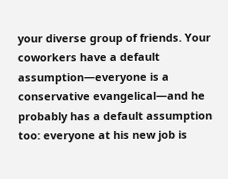your diverse group of friends. Your coworkers have a default assumption—everyone is a conservative evangelical—and he probably has a default assumption too: everyone at his new job is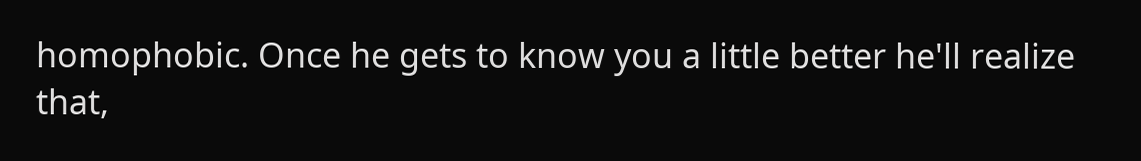homophobic. Once he gets to know you a little better he'll realize that,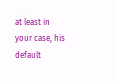at least in your case, his default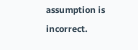assumption is incorrect.